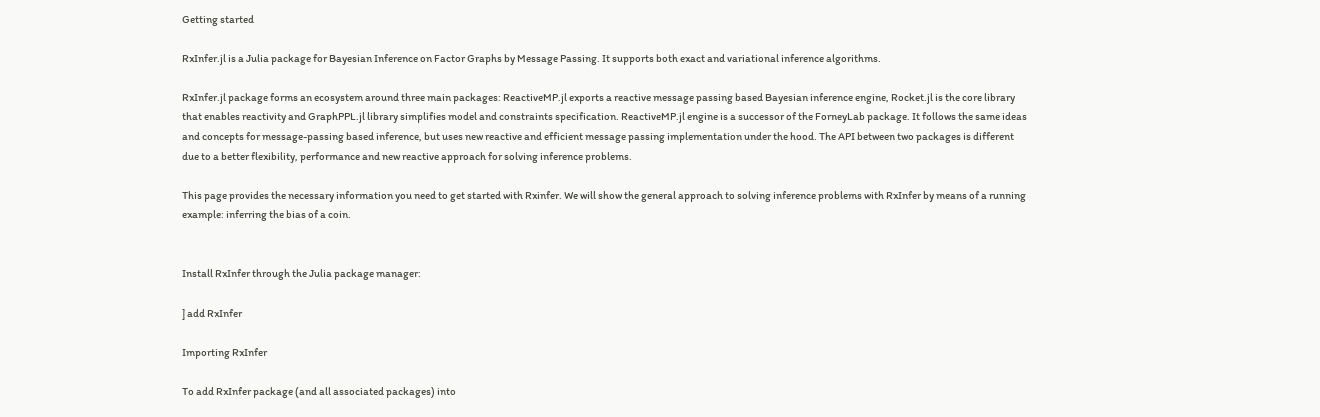Getting started

RxInfer.jl is a Julia package for Bayesian Inference on Factor Graphs by Message Passing. It supports both exact and variational inference algorithms.

RxInfer.jl package forms an ecosystem around three main packages: ReactiveMP.jl exports a reactive message passing based Bayesian inference engine, Rocket.jl is the core library that enables reactivity and GraphPPL.jl library simplifies model and constraints specification. ReactiveMP.jl engine is a successor of the ForneyLab package. It follows the same ideas and concepts for message-passing based inference, but uses new reactive and efficient message passing implementation under the hood. The API between two packages is different due to a better flexibility, performance and new reactive approach for solving inference problems.

This page provides the necessary information you need to get started with Rxinfer. We will show the general approach to solving inference problems with RxInfer by means of a running example: inferring the bias of a coin.


Install RxInfer through the Julia package manager:

] add RxInfer

Importing RxInfer

To add RxInfer package (and all associated packages) into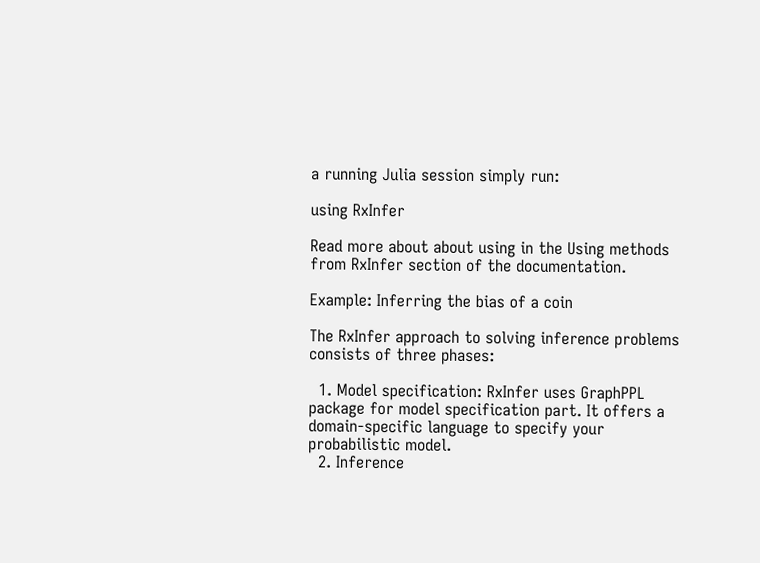a running Julia session simply run:

using RxInfer

Read more about about using in the Using methods from RxInfer section of the documentation.

Example: Inferring the bias of a coin

The RxInfer approach to solving inference problems consists of three phases:

  1. Model specification: RxInfer uses GraphPPL package for model specification part. It offers a domain-specific language to specify your probabilistic model.
  2. Inference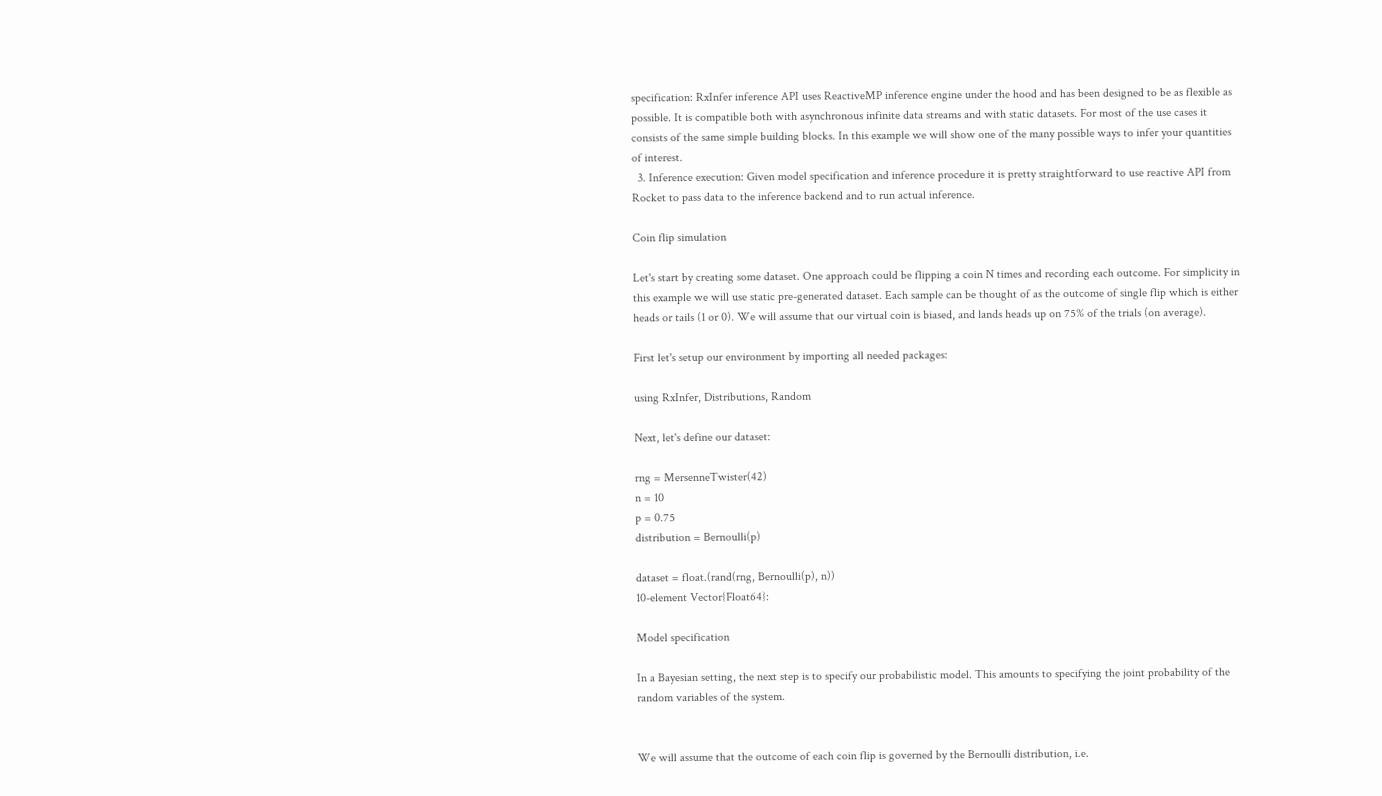specification: RxInfer inference API uses ReactiveMP inference engine under the hood and has been designed to be as flexible as possible. It is compatible both with asynchronous infinite data streams and with static datasets. For most of the use cases it consists of the same simple building blocks. In this example we will show one of the many possible ways to infer your quantities of interest.
  3. Inference execution: Given model specification and inference procedure it is pretty straightforward to use reactive API from Rocket to pass data to the inference backend and to run actual inference.

Coin flip simulation

Let's start by creating some dataset. One approach could be flipping a coin N times and recording each outcome. For simplicity in this example we will use static pre-generated dataset. Each sample can be thought of as the outcome of single flip which is either heads or tails (1 or 0). We will assume that our virtual coin is biased, and lands heads up on 75% of the trials (on average).

First let's setup our environment by importing all needed packages:

using RxInfer, Distributions, Random

Next, let's define our dataset:

rng = MersenneTwister(42)
n = 10
p = 0.75
distribution = Bernoulli(p)

dataset = float.(rand(rng, Bernoulli(p), n))
10-element Vector{Float64}:

Model specification

In a Bayesian setting, the next step is to specify our probabilistic model. This amounts to specifying the joint probability of the random variables of the system.


We will assume that the outcome of each coin flip is governed by the Bernoulli distribution, i.e.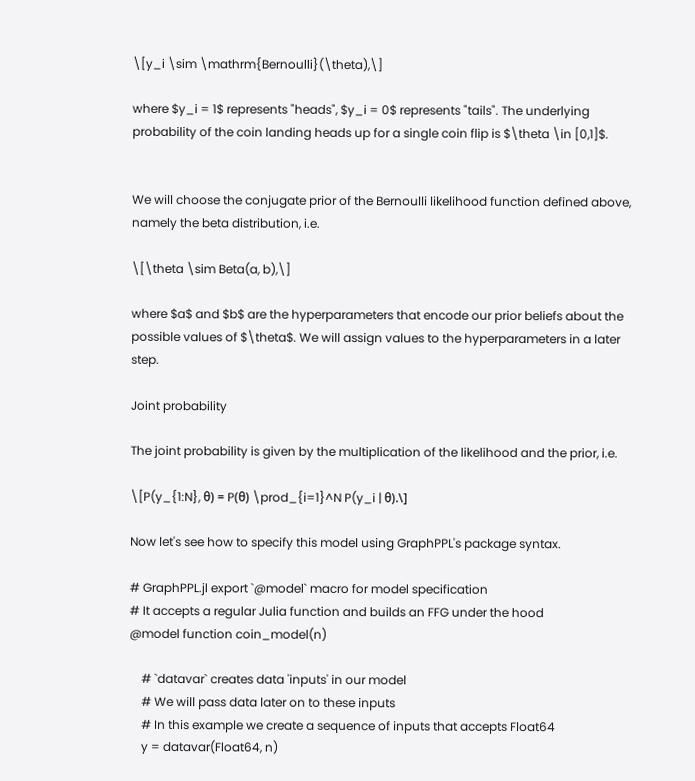\[y_i \sim \mathrm{Bernoulli}(\theta),\]

where $y_i = 1$ represents "heads", $y_i = 0$ represents "tails". The underlying probability of the coin landing heads up for a single coin flip is $\theta \in [0,1]$.


We will choose the conjugate prior of the Bernoulli likelihood function defined above, namely the beta distribution, i.e.

\[\theta \sim Beta(a, b),\]

where $a$ and $b$ are the hyperparameters that encode our prior beliefs about the possible values of $\theta$. We will assign values to the hyperparameters in a later step.

Joint probability

The joint probability is given by the multiplication of the likelihood and the prior, i.e.

\[P(y_{1:N}, θ) = P(θ) \prod_{i=1}^N P(y_i | θ).\]

Now let's see how to specify this model using GraphPPL's package syntax.

# GraphPPL.jl export `@model` macro for model specification
# It accepts a regular Julia function and builds an FFG under the hood
@model function coin_model(n)

    # `datavar` creates data 'inputs' in our model
    # We will pass data later on to these inputs
    # In this example we create a sequence of inputs that accepts Float64
    y = datavar(Float64, n)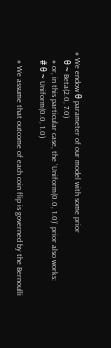# We endow θ parameter of our model with some prior
    θ ~ Beta(2.0, 7.0)
    # or, in this particular case, the `Uniform(0.0, 1.0)` prior also works:
    # θ ~ Uniform(0.0, 1.0)

    # We assume that outcome of each coin flip is governed by the Bernoulli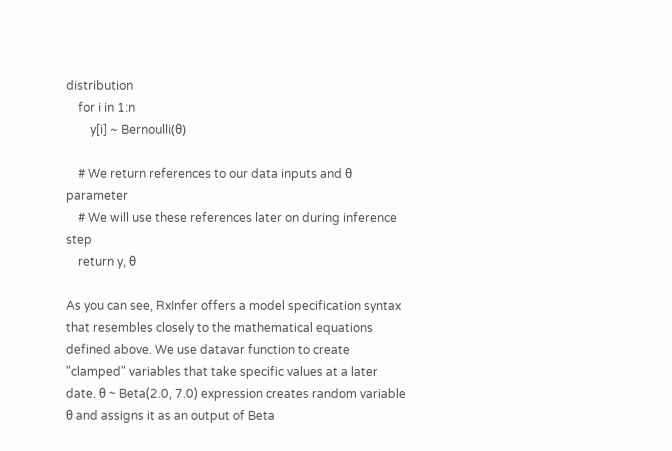distribution
    for i in 1:n
        y[i] ~ Bernoulli(θ)

    # We return references to our data inputs and θ parameter
    # We will use these references later on during inference step
    return y, θ

As you can see, RxInfer offers a model specification syntax that resembles closely to the mathematical equations defined above. We use datavar function to create "clamped" variables that take specific values at a later date. θ ~ Beta(2.0, 7.0) expression creates random variable θ and assigns it as an output of Beta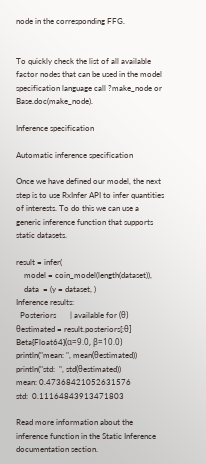node in the corresponding FFG.


To quickly check the list of all available factor nodes that can be used in the model specification language call ?make_node or Base.doc(make_node).

Inference specification

Automatic inference specification

Once we have defined our model, the next step is to use RxInfer API to infer quantities of interests. To do this we can use a generic inference function that supports static datasets.

result = infer(
    model = coin_model(length(dataset)),
    data  = (y = dataset, )
Inference results:
  Posteriors       | available for (θ)
θestimated = result.posteriors[:θ]
Beta{Float64}(α=9.0, β=10.0)
println("mean: ", mean(θestimated))
println("std:  ", std(θestimated))
mean: 0.47368421052631576
std:  0.11164843913471803

Read more information about the inference function in the Static Inference documentation section.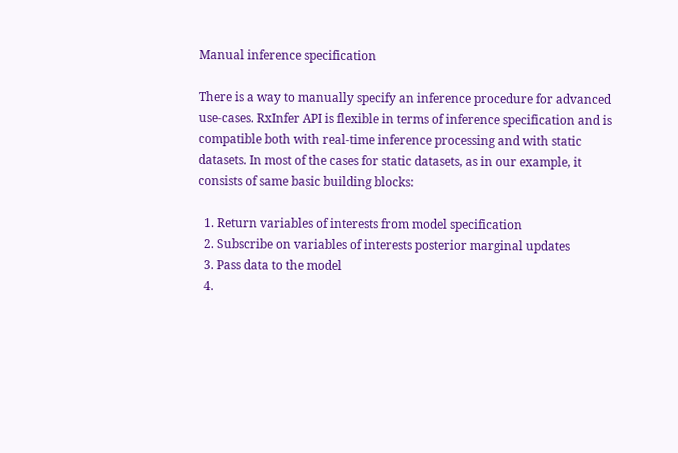Manual inference specification

There is a way to manually specify an inference procedure for advanced use-cases. RxInfer API is flexible in terms of inference specification and is compatible both with real-time inference processing and with static datasets. In most of the cases for static datasets, as in our example, it consists of same basic building blocks:

  1. Return variables of interests from model specification
  2. Subscribe on variables of interests posterior marginal updates
  3. Pass data to the model
  4.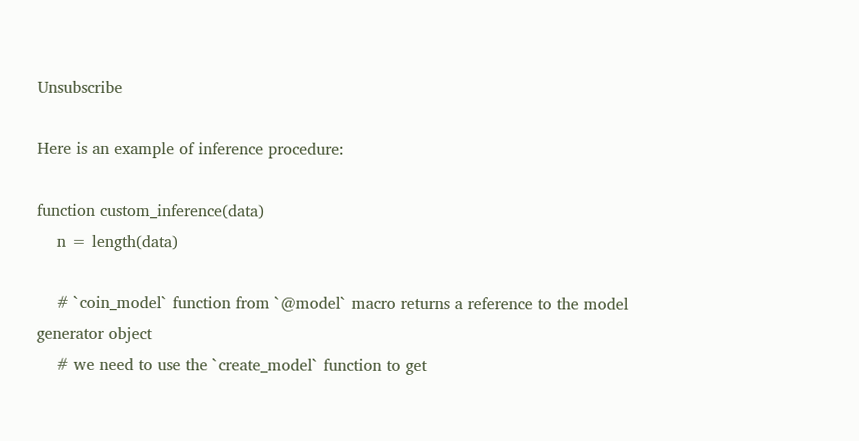Unsubscribe

Here is an example of inference procedure:

function custom_inference(data)
    n = length(data)

    # `coin_model` function from `@model` macro returns a reference to the model generator object
    # we need to use the `create_model` function to get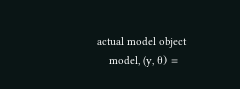actual model object
    model, (y, θ) =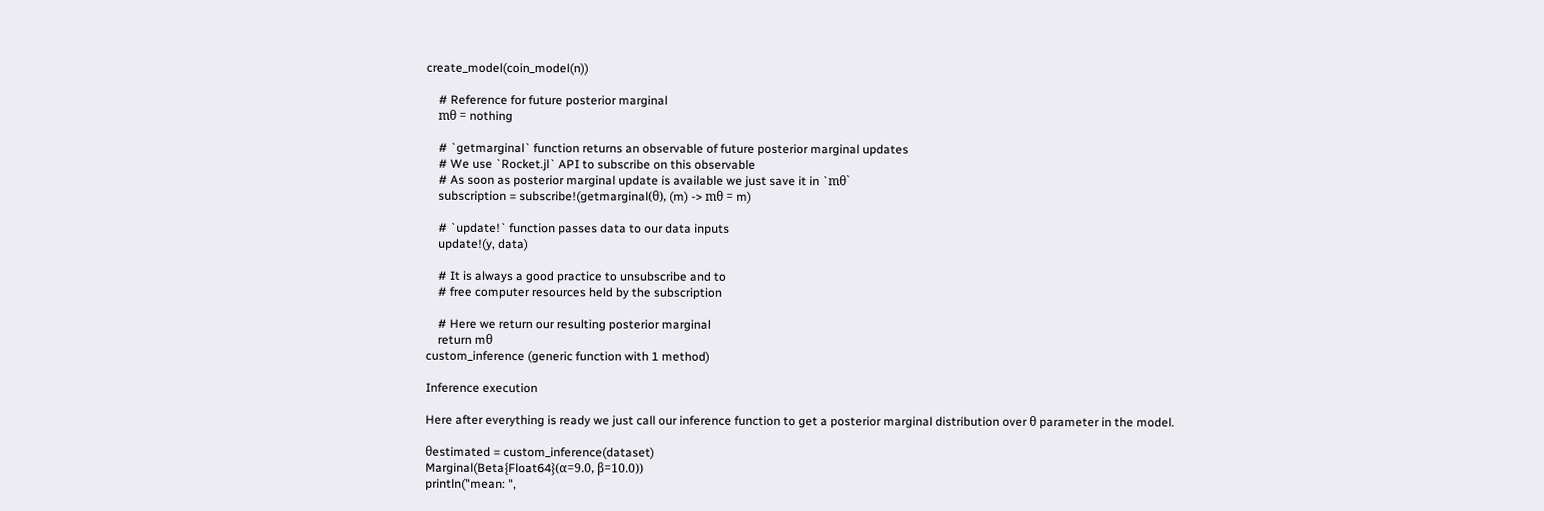create_model(coin_model(n))

    # Reference for future posterior marginal
    mθ = nothing

    # `getmarginal` function returns an observable of future posterior marginal updates
    # We use `Rocket.jl` API to subscribe on this observable
    # As soon as posterior marginal update is available we just save it in `mθ`
    subscription = subscribe!(getmarginal(θ), (m) -> mθ = m)

    # `update!` function passes data to our data inputs
    update!(y, data)

    # It is always a good practice to unsubscribe and to
    # free computer resources held by the subscription

    # Here we return our resulting posterior marginal
    return mθ
custom_inference (generic function with 1 method)

Inference execution

Here after everything is ready we just call our inference function to get a posterior marginal distribution over θ parameter in the model.

θestimated = custom_inference(dataset)
Marginal(Beta{Float64}(α=9.0, β=10.0))
println("mean: ",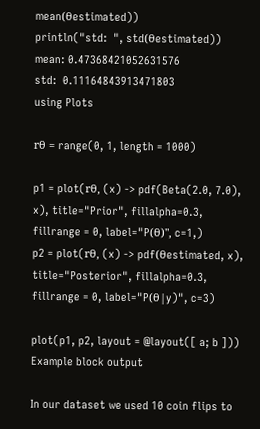mean(θestimated))
println("std:  ", std(θestimated))
mean: 0.47368421052631576
std:  0.11164843913471803
using Plots

rθ = range(0, 1, length = 1000)

p1 = plot(rθ, (x) -> pdf(Beta(2.0, 7.0), x), title="Prior", fillalpha=0.3, fillrange = 0, label="P(θ)", c=1,)
p2 = plot(rθ, (x) -> pdf(θestimated, x), title="Posterior", fillalpha=0.3, fillrange = 0, label="P(θ|y)", c=3)

plot(p1, p2, layout = @layout([ a; b ]))
Example block output

In our dataset we used 10 coin flips to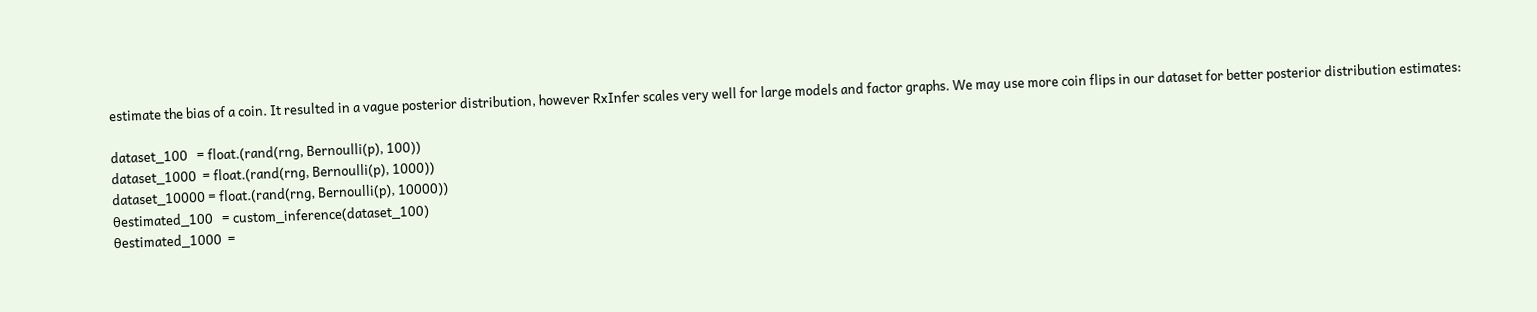estimate the bias of a coin. It resulted in a vague posterior distribution, however RxInfer scales very well for large models and factor graphs. We may use more coin flips in our dataset for better posterior distribution estimates:

dataset_100   = float.(rand(rng, Bernoulli(p), 100))
dataset_1000  = float.(rand(rng, Bernoulli(p), 1000))
dataset_10000 = float.(rand(rng, Bernoulli(p), 10000))
θestimated_100   = custom_inference(dataset_100)
θestimated_1000  =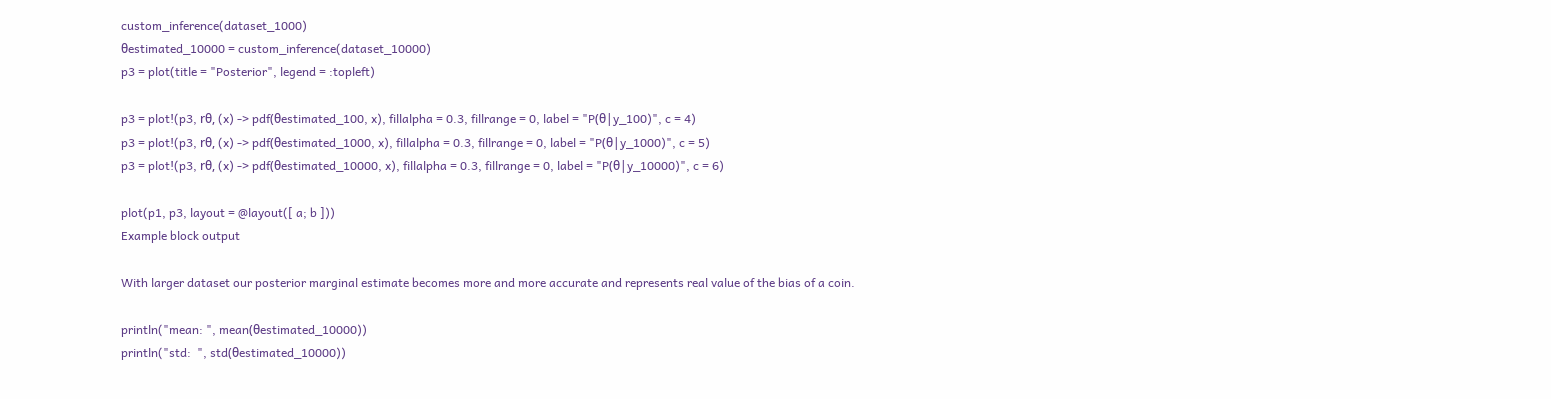custom_inference(dataset_1000)
θestimated_10000 = custom_inference(dataset_10000)
p3 = plot(title = "Posterior", legend = :topleft)

p3 = plot!(p3, rθ, (x) -> pdf(θestimated_100, x), fillalpha = 0.3, fillrange = 0, label = "P(θ|y_100)", c = 4)
p3 = plot!(p3, rθ, (x) -> pdf(θestimated_1000, x), fillalpha = 0.3, fillrange = 0, label = "P(θ|y_1000)", c = 5)
p3 = plot!(p3, rθ, (x) -> pdf(θestimated_10000, x), fillalpha = 0.3, fillrange = 0, label = "P(θ|y_10000)", c = 6)

plot(p1, p3, layout = @layout([ a; b ]))
Example block output

With larger dataset our posterior marginal estimate becomes more and more accurate and represents real value of the bias of a coin.

println("mean: ", mean(θestimated_10000))
println("std:  ", std(θestimated_10000))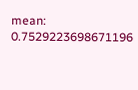mean: 0.7529223698671196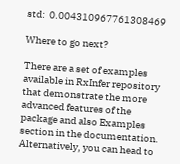std:  0.004310967761308469

Where to go next?

There are a set of examples available in RxInfer repository that demonstrate the more advanced features of the package and also Examples section in the documentation. Alternatively, you can head to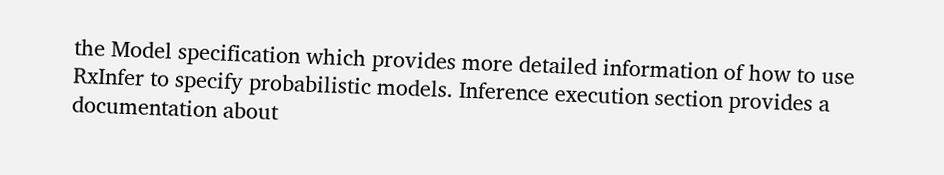the Model specification which provides more detailed information of how to use RxInfer to specify probabilistic models. Inference execution section provides a documentation about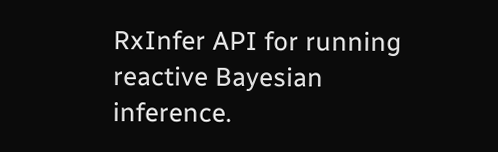RxInfer API for running reactive Bayesian inference.